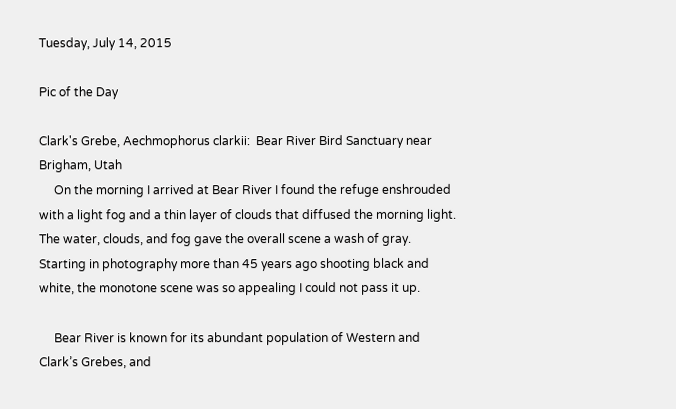Tuesday, July 14, 2015

Pic of the Day

Clark's Grebe, Aechmophorus clarkii:  Bear River Bird Sanctuary near Brigham, Utah
     On the morning I arrived at Bear River I found the refuge enshrouded with a light fog and a thin layer of clouds that diffused the morning light.  The water, clouds, and fog gave the overall scene a wash of gray.  Starting in photography more than 45 years ago shooting black and white, the monotone scene was so appealing I could not pass it up.

     Bear River is known for its abundant population of Western and Clark’s Grebes, and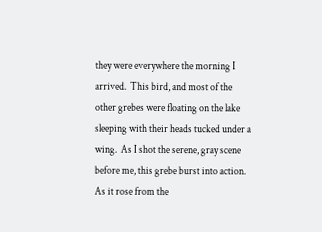they were everywhere the morning I arrived.  This bird, and most of the other grebes were floating on the lake sleeping with their heads tucked under a wing.  As I shot the serene, gray scene before me, this grebe burst into action.  As it rose from the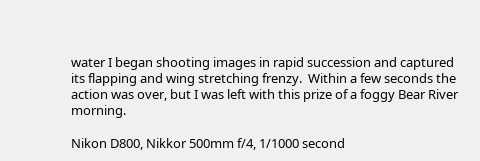water I began shooting images in rapid succession and captured its flapping and wing stretching frenzy.  Within a few seconds the action was over, but I was left with this prize of a foggy Bear River morning.

Nikon D800, Nikkor 500mm f/4, 1/1000 second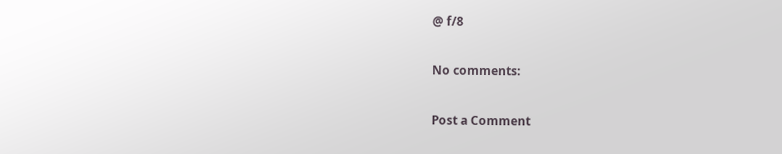@ f/8

No comments:

Post a Comment